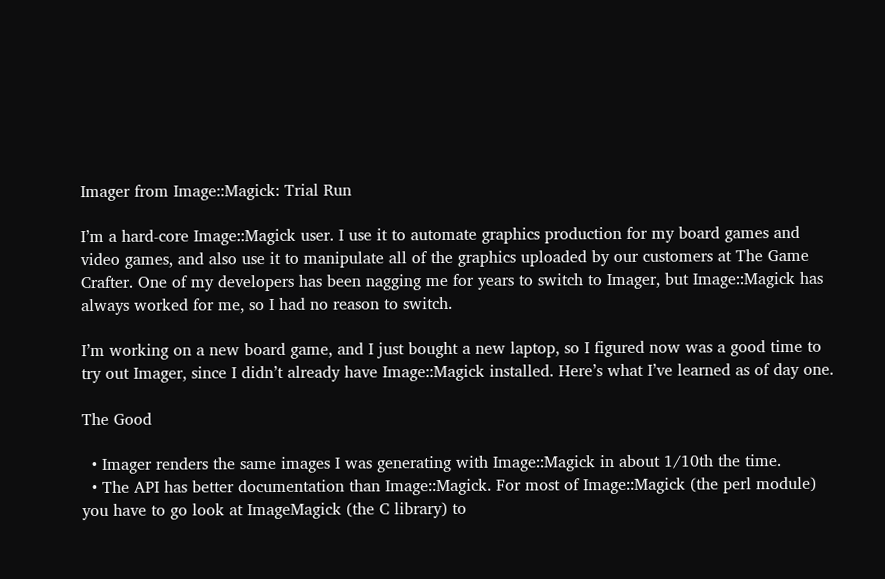Imager from Image::Magick: Trial Run

I’m a hard-core Image::Magick user. I use it to automate graphics production for my board games and video games, and also use it to manipulate all of the graphics uploaded by our customers at The Game Crafter. One of my developers has been nagging me for years to switch to Imager, but Image::Magick has always worked for me, so I had no reason to switch.

I’m working on a new board game, and I just bought a new laptop, so I figured now was a good time to try out Imager, since I didn’t already have Image::Magick installed. Here’s what I’ve learned as of day one.

The Good

  • Imager renders the same images I was generating with Image::Magick in about 1/10th the time.
  • The API has better documentation than Image::Magick. For most of Image::Magick (the perl module) you have to go look at ImageMagick (the C library) to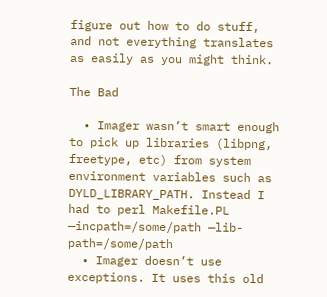figure out how to do stuff, and not everything translates as easily as you might think.

The Bad

  • Imager wasn’t smart enough to pick up libraries (libpng, freetype, etc) from system environment variables such as DYLD_LIBRARY_PATH. Instead I had to perl Makefile.PL —incpath=/some/path —lib-path=/some/path
  • Imager doesn’t use exceptions. It uses this old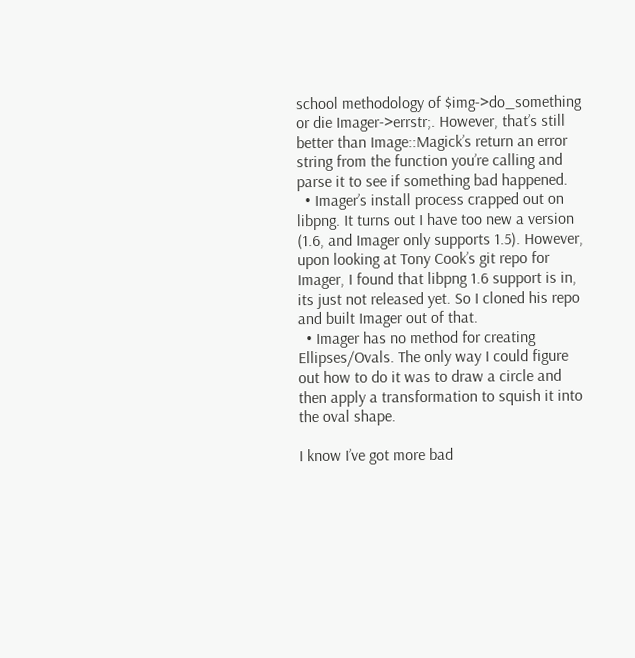school methodology of $img->do_something or die Imager->errstr;. However, that’s still better than Image::Magick’s return an error string from the function you’re calling and parse it to see if something bad happened.
  • Imager’s install process crapped out on libpng. It turns out I have too new a version (1.6, and Imager only supports 1.5). However, upon looking at Tony Cook’s git repo for Imager, I found that libpng 1.6 support is in, its just not released yet. So I cloned his repo and built Imager out of that.
  • Imager has no method for creating Ellipses/Ovals. The only way I could figure out how to do it was to draw a circle and then apply a transformation to squish it into the oval shape.

I know I’ve got more bad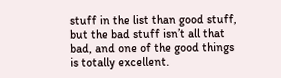stuff in the list than good stuff, but the bad stuff isn’t all that bad, and one of the good things is totally excellent.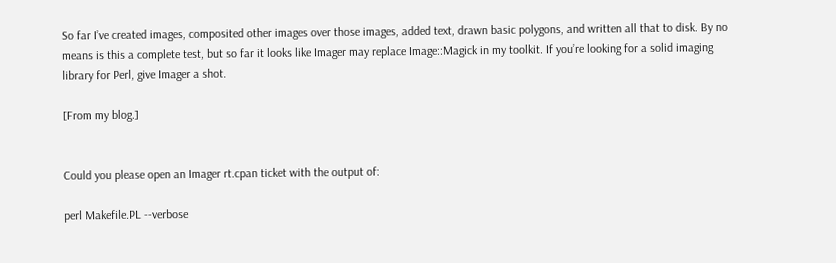So far I’ve created images, composited other images over those images, added text, drawn basic polygons, and written all that to disk. By no means is this a complete test, but so far it looks like Imager may replace Image::Magick in my toolkit. If you’re looking for a solid imaging library for Perl, give Imager a shot.

[From my blog.]


Could you please open an Imager rt.cpan ticket with the output of:

perl Makefile.PL --verbose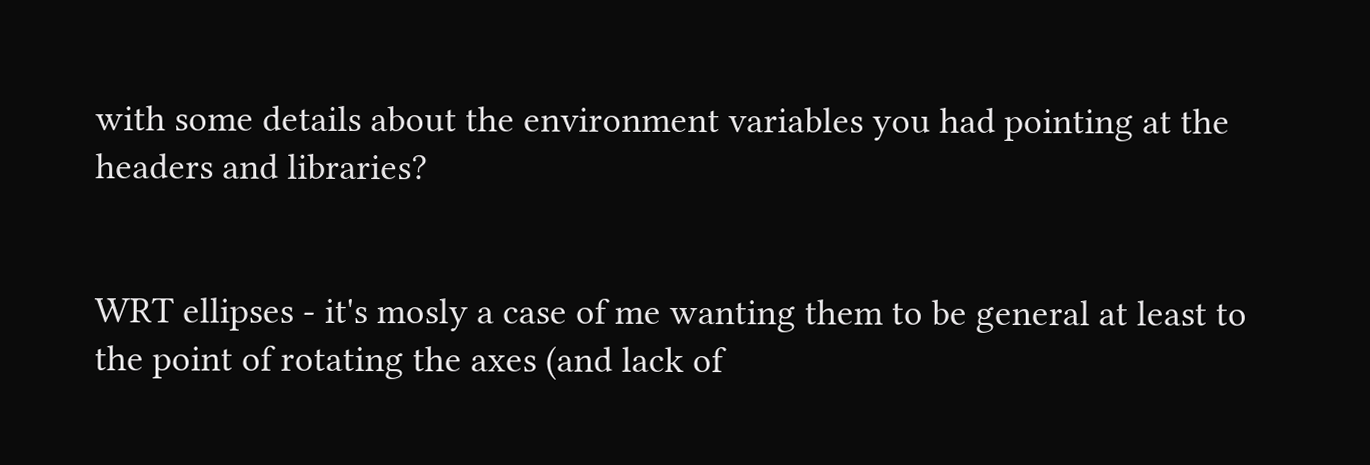with some details about the environment variables you had pointing at the headers and libraries?


WRT ellipses - it's mosly a case of me wanting them to be general at least to the point of rotating the axes (and lack of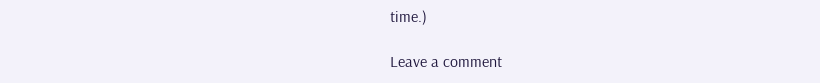time.)

Leave a comment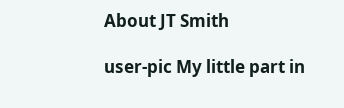About JT Smith

user-pic My little part in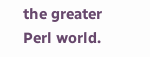the greater Perl world.